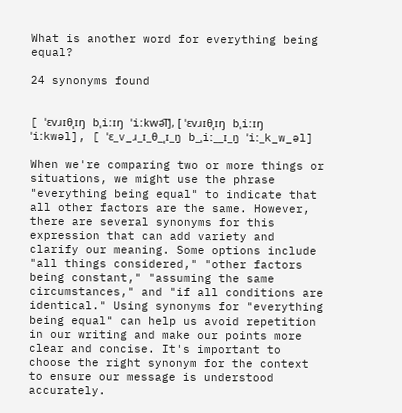What is another word for everything being equal?

24 synonyms found


[ ˈɛvɹɪθˌɪŋ bˌiːɪŋ ˈiːkwə͡l], [ ˈɛvɹɪθˌɪŋ bˌiːɪŋ ˈiːkwəl], [ ˈɛ_v_ɹ_ɪ_θ_ˌɪ_ŋ b_ˌiː__ɪ_ŋ ˈiː_k_w_əl]

When we're comparing two or more things or situations, we might use the phrase "everything being equal" to indicate that all other factors are the same. However, there are several synonyms for this expression that can add variety and clarify our meaning. Some options include "all things considered," "other factors being constant," "assuming the same circumstances," and "if all conditions are identical." Using synonyms for "everything being equal" can help us avoid repetition in our writing and make our points more clear and concise. It's important to choose the right synonym for the context to ensure our message is understood accurately.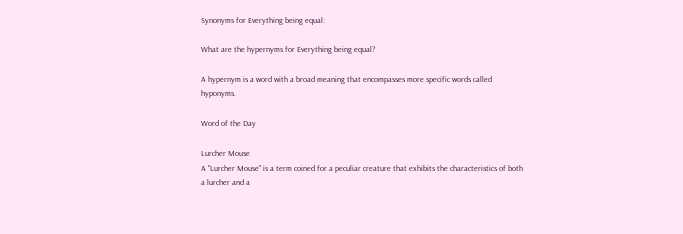Synonyms for Everything being equal:

What are the hypernyms for Everything being equal?

A hypernym is a word with a broad meaning that encompasses more specific words called hyponyms.

Word of the Day

Lurcher Mouse
A "Lurcher Mouse" is a term coined for a peculiar creature that exhibits the characteristics of both a lurcher and a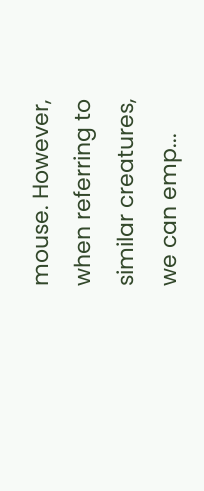mouse. However, when referring to similar creatures, we can emp...